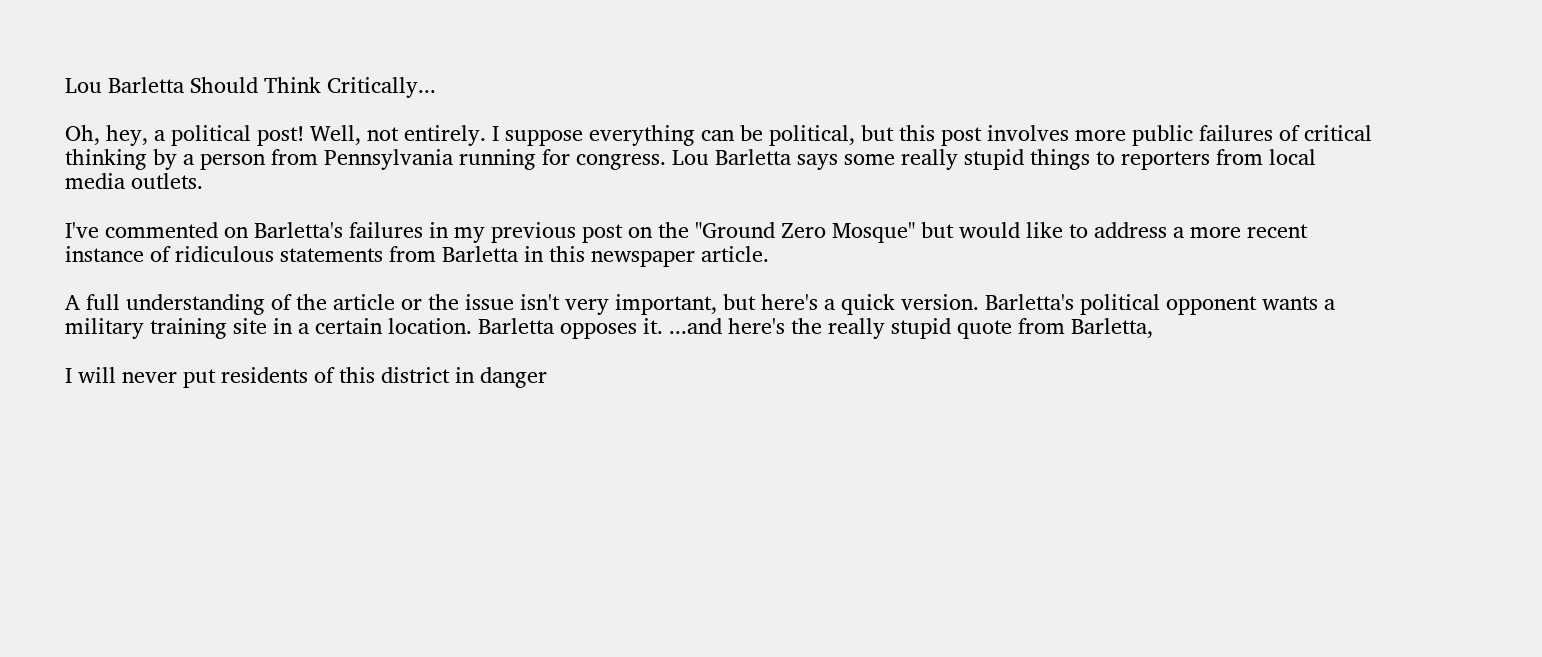Lou Barletta Should Think Critically...

Oh, hey, a political post! Well, not entirely. I suppose everything can be political, but this post involves more public failures of critical thinking by a person from Pennsylvania running for congress. Lou Barletta says some really stupid things to reporters from local media outlets.

I've commented on Barletta's failures in my previous post on the "Ground Zero Mosque" but would like to address a more recent instance of ridiculous statements from Barletta in this newspaper article.

A full understanding of the article or the issue isn't very important, but here's a quick version. Barletta's political opponent wants a military training site in a certain location. Barletta opposes it. ...and here's the really stupid quote from Barletta,

I will never put residents of this district in danger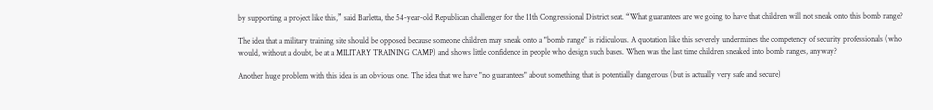by supporting a project like this,” said Barletta, the 54-year-old Republican challenger for the 11th Congressional District seat. “What guarantees are we going to have that children will not sneak onto this bomb range?

The idea that a military training site should be opposed because someone children may sneak onto a "bomb range" is ridiculous. A quotation like this severely undermines the competency of security professionals (who would, without a doubt, be at a MILITARY TRAINING CAMP) and shows little confidence in people who design such bases. When was the last time children sneaked into bomb ranges, anyway?

Another huge problem with this idea is an obvious one. The idea that we have "no guarantees" about something that is potentially dangerous (but is actually very safe and secure)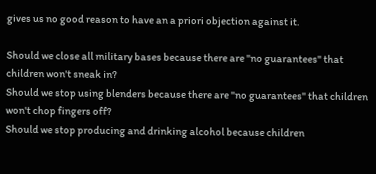gives us no good reason to have an a priori objection against it.

Should we close all military bases because there are "no guarantees" that children won't sneak in?
Should we stop using blenders because there are "no guarantees" that children won't chop fingers off?
Should we stop producing and drinking alcohol because children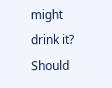might drink it?
Should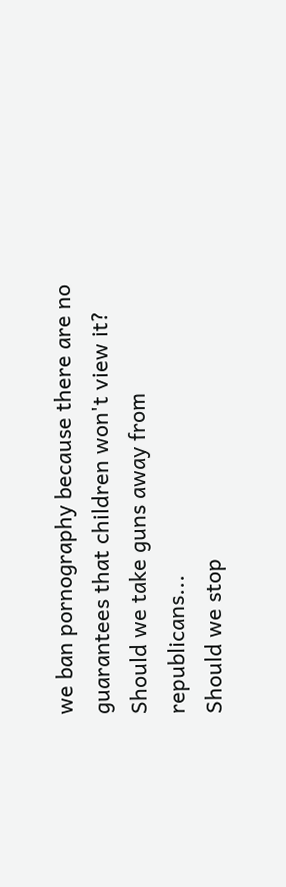we ban pornography because there are no guarantees that children won't view it?
Should we take guns away from republicans...
Should we stop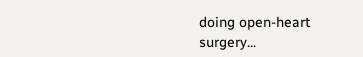doing open-heart surgery...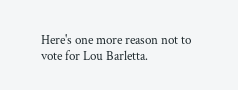Here's one more reason not to vote for Lou Barletta.